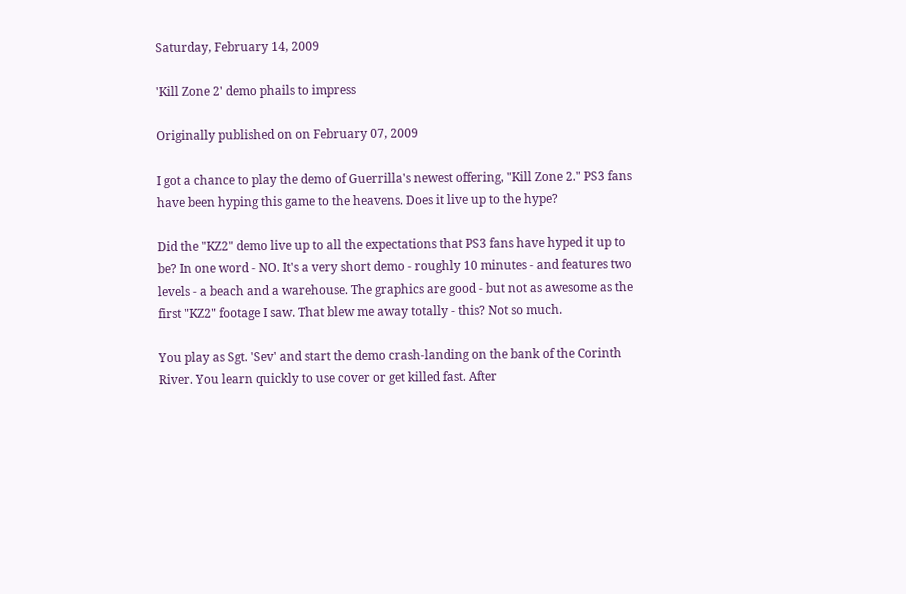Saturday, February 14, 2009

'Kill Zone 2' demo phails to impress

Originally published on on February 07, 2009

I got a chance to play the demo of Guerrilla's newest offering, "Kill Zone 2." PS3 fans have been hyping this game to the heavens. Does it live up to the hype?

Did the "KZ2" demo live up to all the expectations that PS3 fans have hyped it up to be? In one word - NO. It's a very short demo - roughly 10 minutes - and features two levels - a beach and a warehouse. The graphics are good - but not as awesome as the first "KZ2" footage I saw. That blew me away totally - this? Not so much.

You play as Sgt. 'Sev' and start the demo crash-landing on the bank of the Corinth River. You learn quickly to use cover or get killed fast. After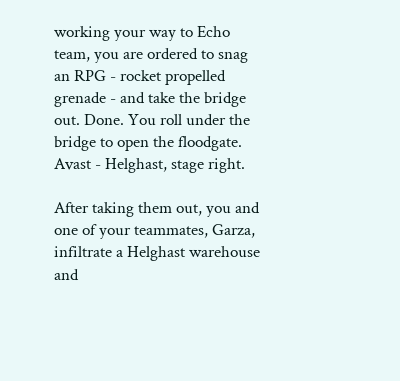working your way to Echo team, you are ordered to snag an RPG - rocket propelled grenade - and take the bridge out. Done. You roll under the bridge to open the floodgate. Avast - Helghast, stage right.

After taking them out, you and one of your teammates, Garza, infiltrate a Helghast warehouse and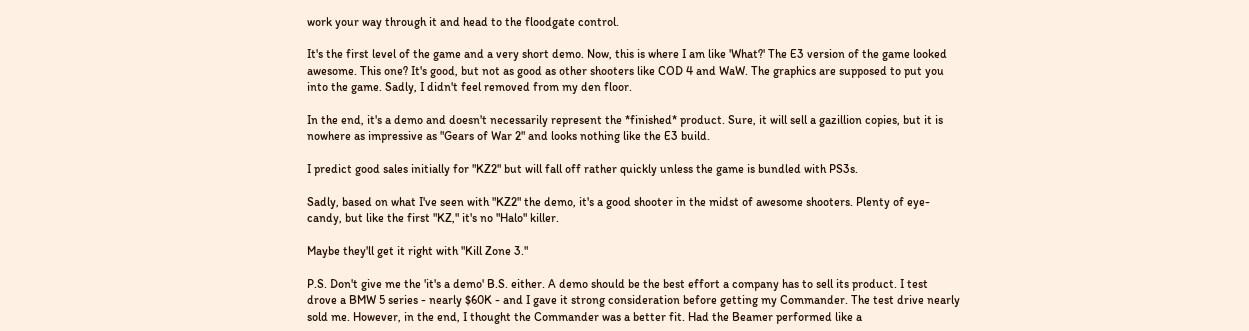work your way through it and head to the floodgate control.

It's the first level of the game and a very short demo. Now, this is where I am like 'What?' The E3 version of the game looked awesome. This one? It's good, but not as good as other shooters like COD 4 and WaW. The graphics are supposed to put you into the game. Sadly, I didn't feel removed from my den floor.

In the end, it's a demo and doesn't necessarily represent the *finished* product. Sure, it will sell a gazillion copies, but it is nowhere as impressive as "Gears of War 2" and looks nothing like the E3 build.

I predict good sales initially for "KZ2" but will fall off rather quickly unless the game is bundled with PS3s.

Sadly, based on what I've seen with "KZ2" the demo, it's a good shooter in the midst of awesome shooters. Plenty of eye-candy, but like the first "KZ," it's no "Halo" killer.

Maybe they'll get it right with "Kill Zone 3."

P.S. Don't give me the 'it's a demo' B.S. either. A demo should be the best effort a company has to sell its product. I test drove a BMW 5 series - nearly $60K - and I gave it strong consideration before getting my Commander. The test drive nearly sold me. However, in the end, I thought the Commander was a better fit. Had the Beamer performed like a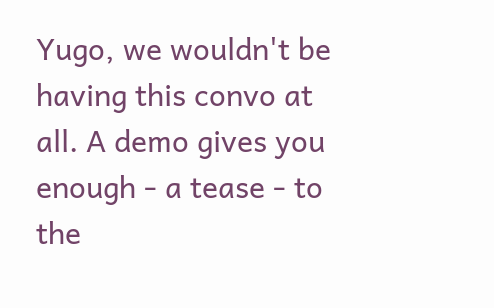Yugo, we wouldn't be having this convo at all. A demo gives you enough - a tease - to the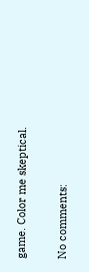game. Color me skeptical.

No comments: